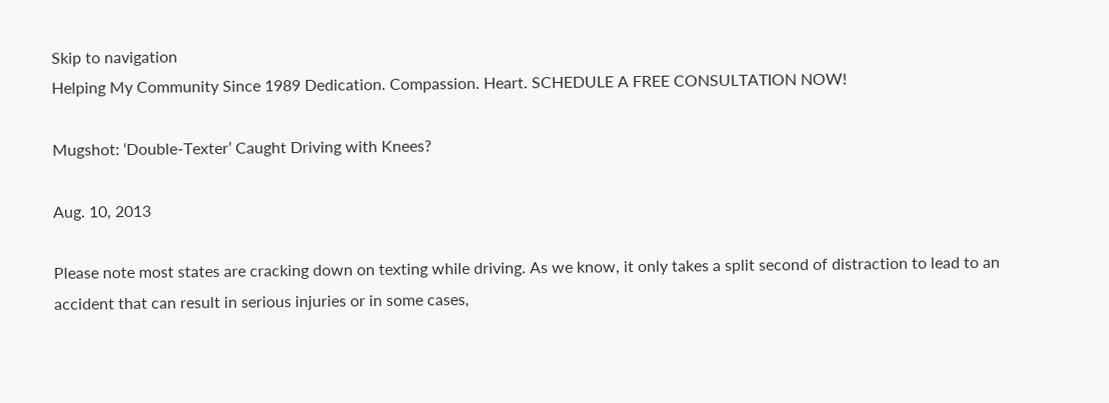Skip to navigation
Helping My Community Since 1989 Dedication. Compassion. Heart. SCHEDULE A FREE CONSULTATION NOW!

Mugshot: ‘Double-Texter’ Caught Driving with Knees?

Aug. 10, 2013

Please note most states are cracking down on texting while driving. As we know, it only takes a split second of distraction to lead to an accident that can result in serious injuries or in some cases,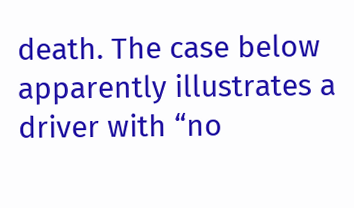death. The case below apparently illustrates a driver with “no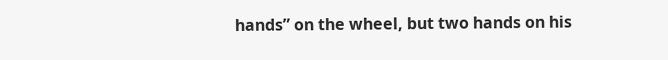hands” on the wheel, but two hands on his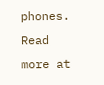phones. Read more at